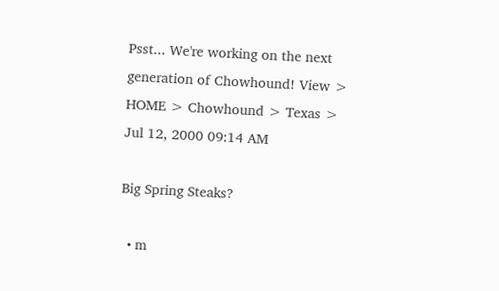Psst... We're working on the next generation of Chowhound! View >
HOME > Chowhound > Texas >
Jul 12, 2000 09:14 AM

Big Spring Steaks?

  • m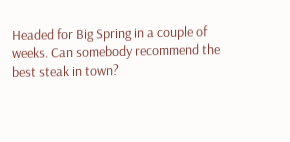Headed for Big Spring in a couple of weeks. Can somebody recommend the best steak in town?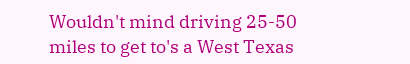Wouldn't mind driving 25-50 miles to get to's a West Texas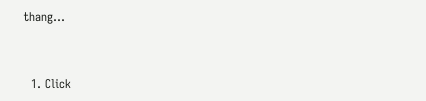thang...


  1. Click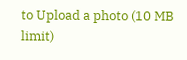to Upload a photo (10 MB limit)